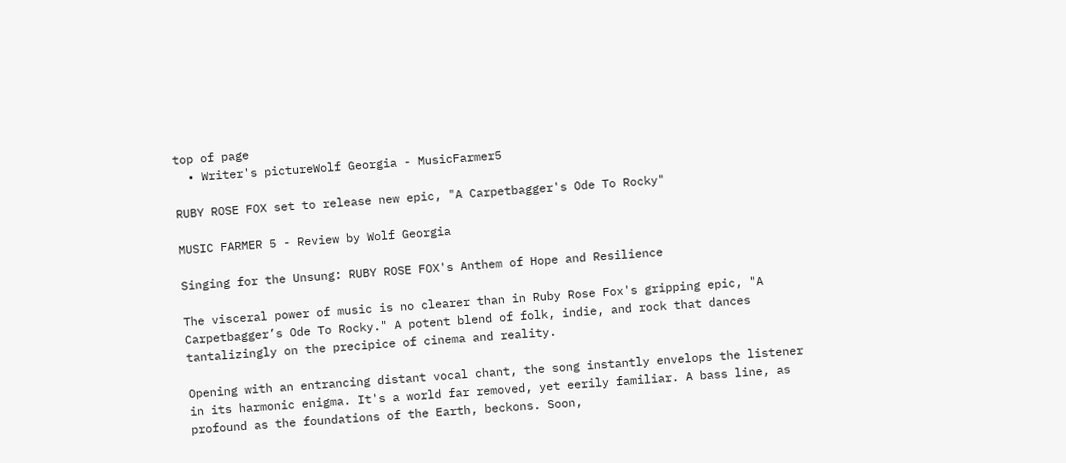top of page
  • Writer's pictureWolf Georgia - MusicFarmer5

RUBY ROSE FOX set to release new epic, "A Carpetbagger's Ode To Rocky"

MUSIC FARMER 5 - Review by Wolf Georgia

Singing for the Unsung: RUBY ROSE FOX's Anthem of Hope and Resilience

The visceral power of music is no clearer than in Ruby Rose Fox's gripping epic, "A Carpetbagger’s Ode To Rocky." A potent blend of folk, indie, and rock that dances tantalizingly on the precipice of cinema and reality.

Opening with an entrancing distant vocal chant, the song instantly envelops the listener in its harmonic enigma. It's a world far removed, yet eerily familiar. A bass line, as profound as the foundations of the Earth, beckons. Soon,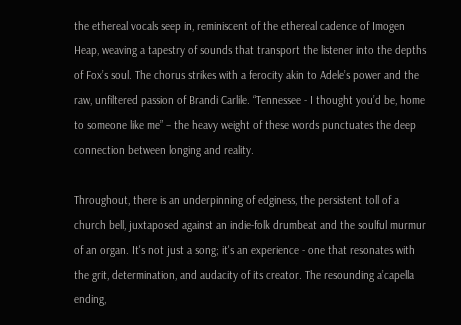the ethereal vocals seep in, reminiscent of the ethereal cadence of Imogen Heap, weaving a tapestry of sounds that transport the listener into the depths of Fox’s soul. The chorus strikes with a ferocity akin to Adele’s power and the raw, unfiltered passion of Brandi Carlile. “Tennessee - I thought you’d be, home to someone like me” – the heavy weight of these words punctuates the deep connection between longing and reality.

Throughout, there is an underpinning of edginess, the persistent toll of a church bell, juxtaposed against an indie-folk drumbeat and the soulful murmur of an organ. It's not just a song; it's an experience - one that resonates with the grit, determination, and audacity of its creator. The resounding a’capella ending,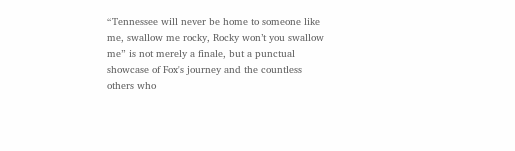“Tennessee will never be home to someone like me, swallow me rocky, Rocky won’t you swallow me” is not merely a finale, but a punctual showcase of Fox's journey and the countless others who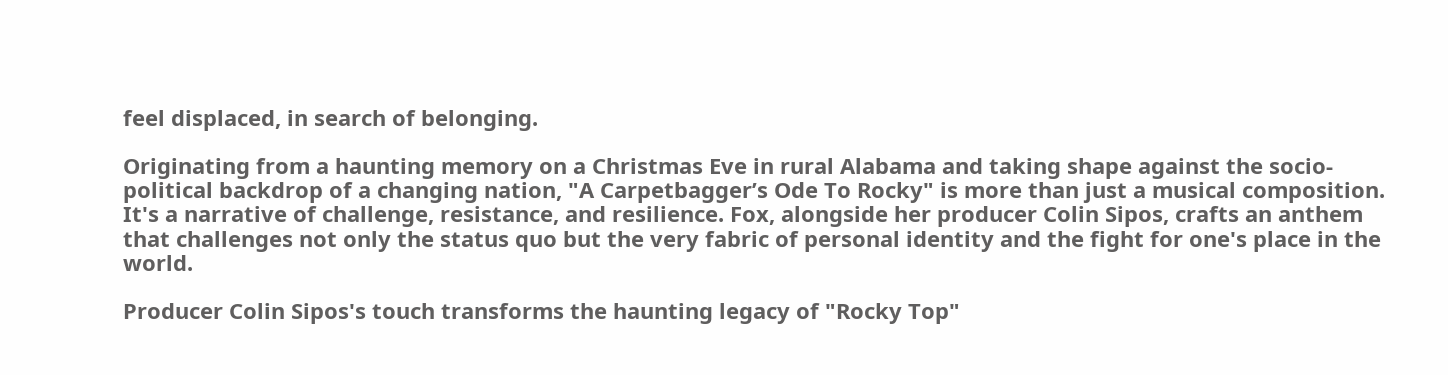feel displaced, in search of belonging.

Originating from a haunting memory on a Christmas Eve in rural Alabama and taking shape against the socio-political backdrop of a changing nation, "A Carpetbagger’s Ode To Rocky" is more than just a musical composition. It's a narrative of challenge, resistance, and resilience. Fox, alongside her producer Colin Sipos, crafts an anthem that challenges not only the status quo but the very fabric of personal identity and the fight for one's place in the world.

Producer Colin Sipos's touch transforms the haunting legacy of "Rocky Top"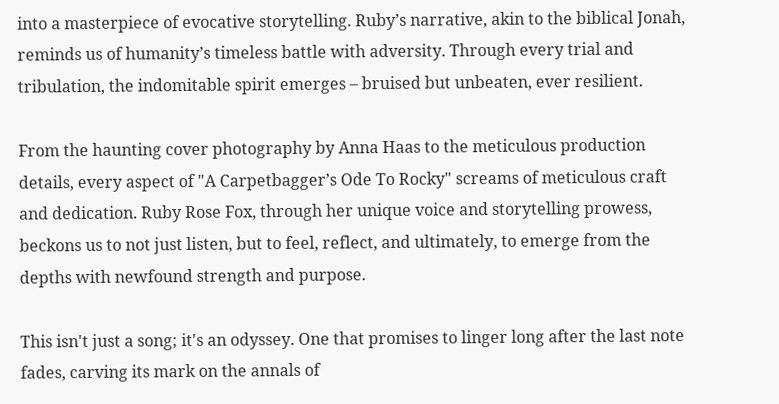into a masterpiece of evocative storytelling. Ruby’s narrative, akin to the biblical Jonah, reminds us of humanity’s timeless battle with adversity. Through every trial and tribulation, the indomitable spirit emerges – bruised but unbeaten, ever resilient.

From the haunting cover photography by Anna Haas to the meticulous production details, every aspect of "A Carpetbagger’s Ode To Rocky" screams of meticulous craft and dedication. Ruby Rose Fox, through her unique voice and storytelling prowess, beckons us to not just listen, but to feel, reflect, and ultimately, to emerge from the depths with newfound strength and purpose.

This isn't just a song; it's an odyssey. One that promises to linger long after the last note fades, carving its mark on the annals of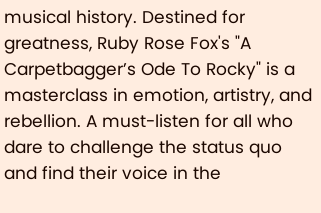musical history. Destined for greatness, Ruby Rose Fox's "A Carpetbagger’s Ode To Rocky" is a masterclass in emotion, artistry, and rebellion. A must-listen for all who dare to challenge the status quo and find their voice in the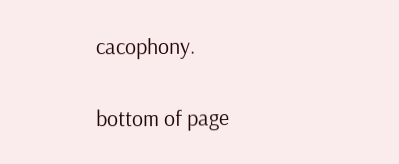cacophony.


bottom of page